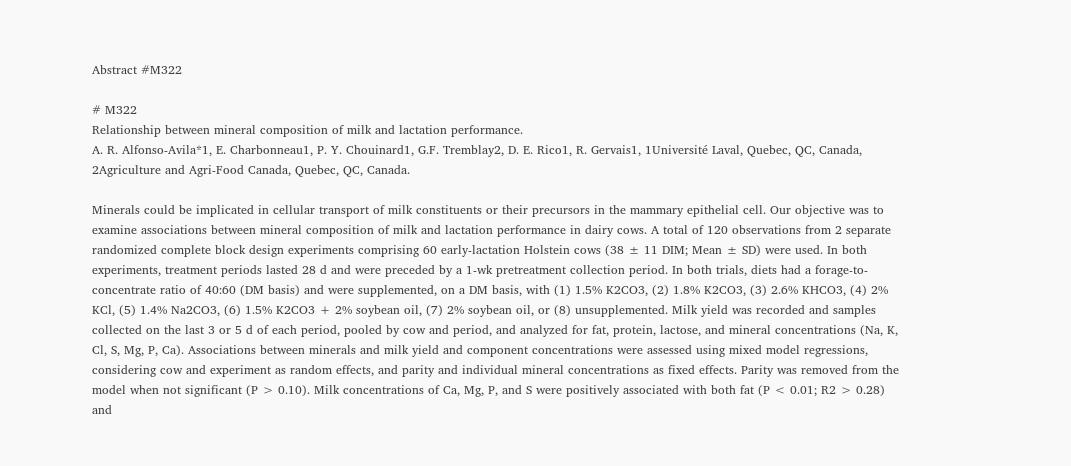Abstract #M322

# M322
Relationship between mineral composition of milk and lactation performance.
A. R. Alfonso-Avila*1, E. Charbonneau1, P. Y. Chouinard1, G.F. Tremblay2, D. E. Rico1, R. Gervais1, 1Université Laval, Quebec, QC, Canada, 2Agriculture and Agri-Food Canada, Quebec, QC, Canada.

Minerals could be implicated in cellular transport of milk constituents or their precursors in the mammary epithelial cell. Our objective was to examine associations between mineral composition of milk and lactation performance in dairy cows. A total of 120 observations from 2 separate randomized complete block design experiments comprising 60 early-lactation Holstein cows (38 ± 11 DIM; Mean ± SD) were used. In both experiments, treatment periods lasted 28 d and were preceded by a 1-wk pretreatment collection period. In both trials, diets had a forage-to-concentrate ratio of 40:60 (DM basis) and were supplemented, on a DM basis, with (1) 1.5% K2CO3, (2) 1.8% K2CO3, (3) 2.6% KHCO3, (4) 2% KCl, (5) 1.4% Na2CO3, (6) 1.5% K2CO3 + 2% soybean oil, (7) 2% soybean oil, or (8) unsupplemented. Milk yield was recorded and samples collected on the last 3 or 5 d of each period, pooled by cow and period, and analyzed for fat, protein, lactose, and mineral concentrations (Na, K, Cl, S, Mg, P, Ca). Associations between minerals and milk yield and component concentrations were assessed using mixed model regressions, considering cow and experiment as random effects, and parity and individual mineral concentrations as fixed effects. Parity was removed from the model when not significant (P > 0.10). Milk concentrations of Ca, Mg, P, and S were positively associated with both fat (P < 0.01; R2 > 0.28) and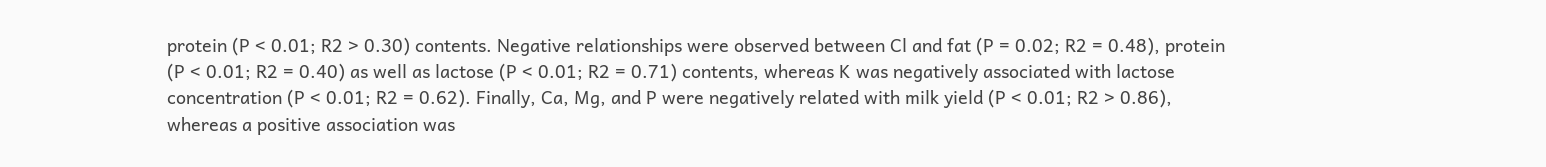protein (P < 0.01; R2 > 0.30) contents. Negative relationships were observed between Cl and fat (P = 0.02; R2 = 0.48), protein (P < 0.01; R2 = 0.40) as well as lactose (P < 0.01; R2 = 0.71) contents, whereas K was negatively associated with lactose concentration (P < 0.01; R2 = 0.62). Finally, Ca, Mg, and P were negatively related with milk yield (P < 0.01; R2 > 0.86), whereas a positive association was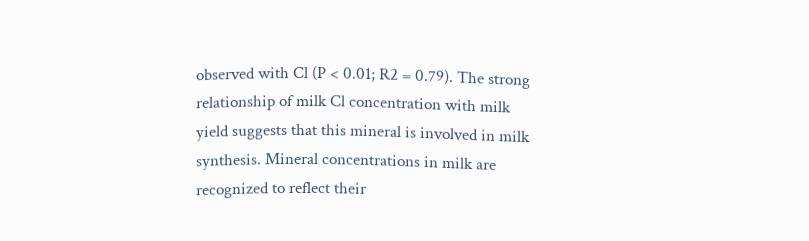observed with Cl (P < 0.01; R2 = 0.79). The strong relationship of milk Cl concentration with milk yield suggests that this mineral is involved in milk synthesis. Mineral concentrations in milk are recognized to reflect their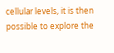cellular levels, it is then possible to explore the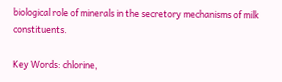biological role of minerals in the secretory mechanisms of milk constituents.

Key Words: chlorine,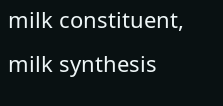milk constituent, milk synthesis